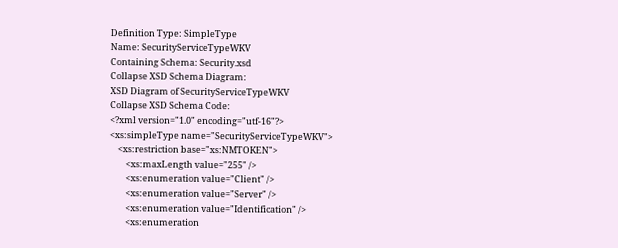Definition Type: SimpleType
Name: SecurityServiceTypeWKV
Containing Schema: Security.xsd
Collapse XSD Schema Diagram:
XSD Diagram of SecurityServiceTypeWKV
Collapse XSD Schema Code:
<?xml version="1.0" encoding="utf-16"?>
<xs:simpleType name="SecurityServiceTypeWKV">
    <xs:restriction base="xs:NMTOKEN">
        <xs:maxLength value="255" />
        <xs:enumeration value="Client" />
        <xs:enumeration value="Server" />
        <xs:enumeration value="Identification" />
        <xs:enumeration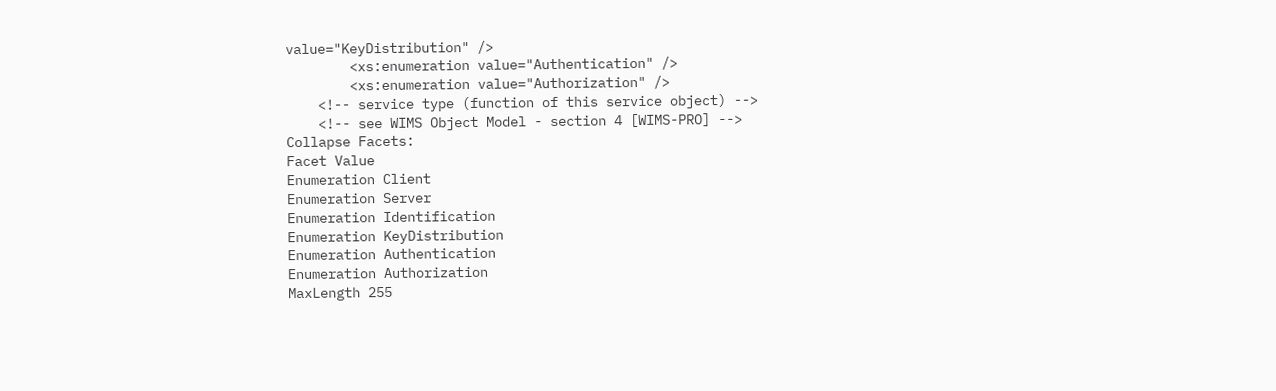value="KeyDistribution" />
        <xs:enumeration value="Authentication" />
        <xs:enumeration value="Authorization" />
    <!-- service type (function of this service object) -->
    <!-- see WIMS Object Model - section 4 [WIMS-PRO] -->
Collapse Facets:
Facet Value
Enumeration Client
Enumeration Server
Enumeration Identification
Enumeration KeyDistribution
Enumeration Authentication
Enumeration Authorization
MaxLength 255